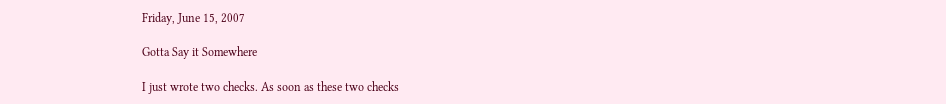Friday, June 15, 2007

Gotta Say it Somewhere

I just wrote two checks. As soon as these two checks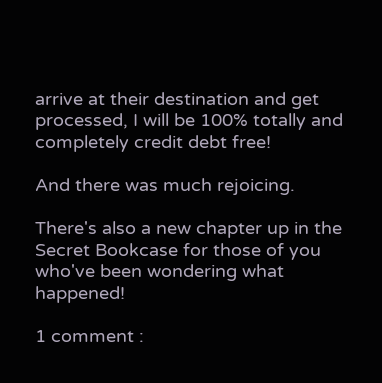arrive at their destination and get processed, I will be 100% totally and completely credit debt free!

And there was much rejoicing.

There's also a new chapter up in the Secret Bookcase for those of you who've been wondering what happened!

1 comment :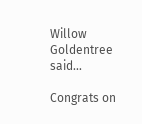Willow Goldentree said...

Congrats on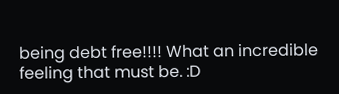being debt free!!!! What an incredible feeling that must be. :D